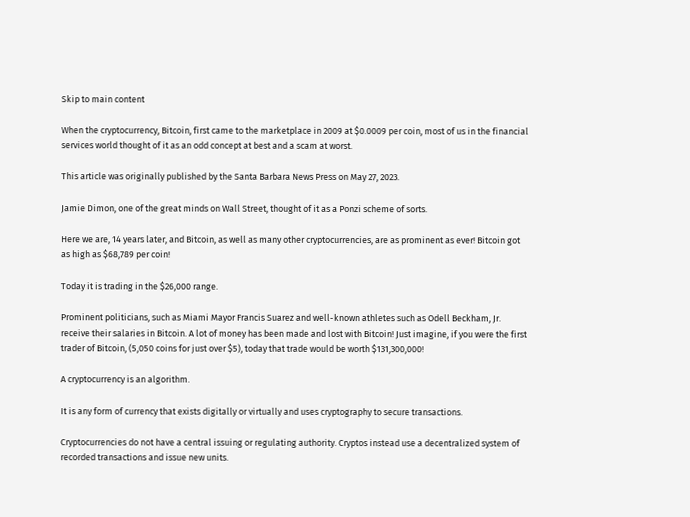Skip to main content

When the cryptocurrency, Bitcoin, first came to the marketplace in 2009 at $0.0009 per coin, most of us in the financial services world thought of it as an odd concept at best and a scam at worst.

This article was originally published by the Santa Barbara News Press on May 27, 2023.

Jamie Dimon, one of the great minds on Wall Street, thought of it as a Ponzi scheme of sorts.

Here we are, 14 years later, and Bitcoin, as well as many other cryptocurrencies, are as prominent as ever! Bitcoin got as high as $68,789 per coin!

Today it is trading in the $26,000 range.

Prominent politicians, such as Miami Mayor Francis Suarez and well-known athletes such as Odell Beckham, Jr. receive their salaries in Bitcoin. A lot of money has been made and lost with Bitcoin! Just imagine, if you were the first trader of Bitcoin, (5,050 coins for just over $5), today that trade would be worth $131,300,000!

A cryptocurrency is an algorithm.

It is any form of currency that exists digitally or virtually and uses cryptography to secure transactions.

Cryptocurrencies do not have a central issuing or regulating authority. Cryptos instead use a decentralized system of recorded transactions and issue new units.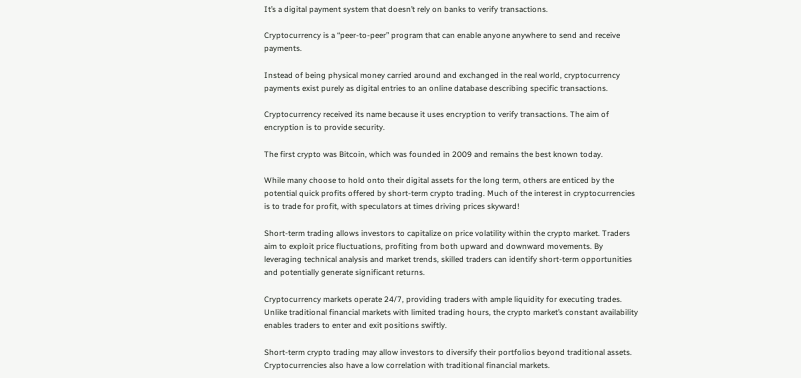It’s a digital payment system that doesn’t rely on banks to verify transactions.

Cryptocurrency is a “peer-to-peer” program that can enable anyone anywhere to send and receive payments.

Instead of being physical money carried around and exchanged in the real world, cryptocurrency payments exist purely as digital entries to an online database describing specific transactions.

Cryptocurrency received its name because it uses encryption to verify transactions. The aim of encryption is to provide security.

The first crypto was Bitcoin, which was founded in 2009 and remains the best known today.

While many choose to hold onto their digital assets for the long term, others are enticed by the potential quick profits offered by short-term crypto trading. Much of the interest in cryptocurrencies is to trade for profit, with speculators at times driving prices skyward!

Short-term trading allows investors to capitalize on price volatility within the crypto market. Traders aim to exploit price fluctuations, profiting from both upward and downward movements. By leveraging technical analysis and market trends, skilled traders can identify short-term opportunities and potentially generate significant returns.

Cryptocurrency markets operate 24/7, providing traders with ample liquidity for executing trades. Unlike traditional financial markets with limited trading hours, the crypto market’s constant availability enables traders to enter and exit positions swiftly.

Short-term crypto trading may allow investors to diversify their portfolios beyond traditional assets. Cryptocurrencies also have a low correlation with traditional financial markets.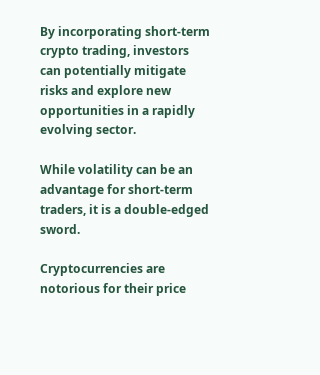By incorporating short-term crypto trading, investors can potentially mitigate risks and explore new opportunities in a rapidly evolving sector.

While volatility can be an advantage for short-term traders, it is a double-edged sword.

Cryptocurrencies are notorious for their price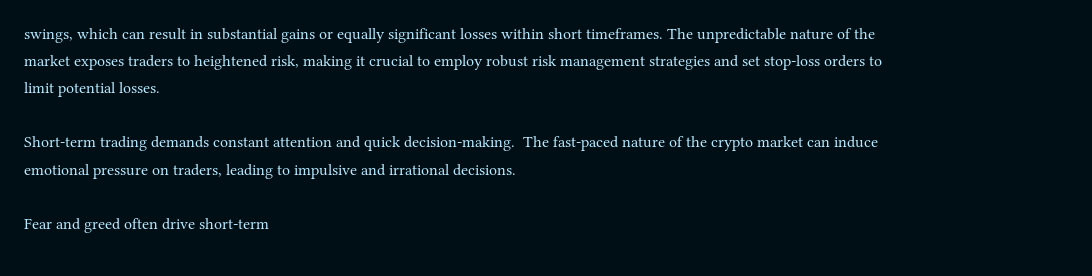swings, which can result in substantial gains or equally significant losses within short timeframes. The unpredictable nature of the market exposes traders to heightened risk, making it crucial to employ robust risk management strategies and set stop-loss orders to limit potential losses.

Short-term trading demands constant attention and quick decision-making.  The fast-paced nature of the crypto market can induce emotional pressure on traders, leading to impulsive and irrational decisions.

Fear and greed often drive short-term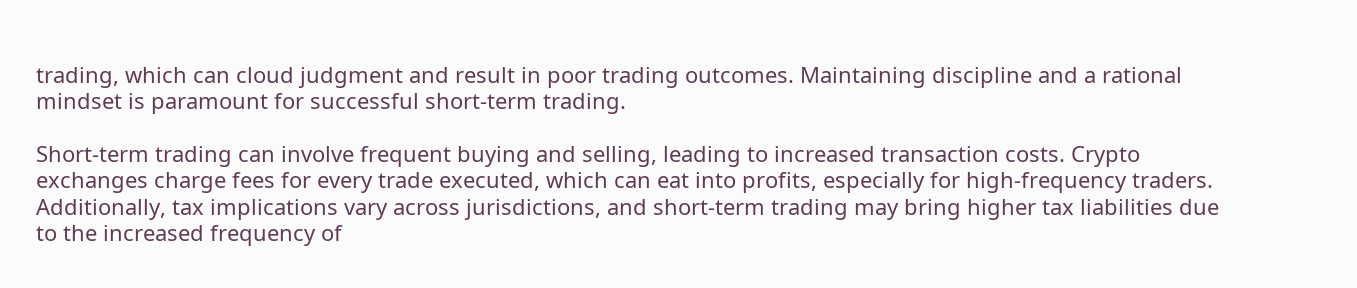trading, which can cloud judgment and result in poor trading outcomes. Maintaining discipline and a rational mindset is paramount for successful short-term trading.

Short-term trading can involve frequent buying and selling, leading to increased transaction costs. Crypto exchanges charge fees for every trade executed, which can eat into profits, especially for high-frequency traders.  Additionally, tax implications vary across jurisdictions, and short-term trading may bring higher tax liabilities due to the increased frequency of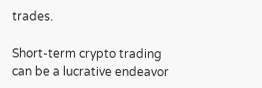trades.

Short-term crypto trading can be a lucrative endeavor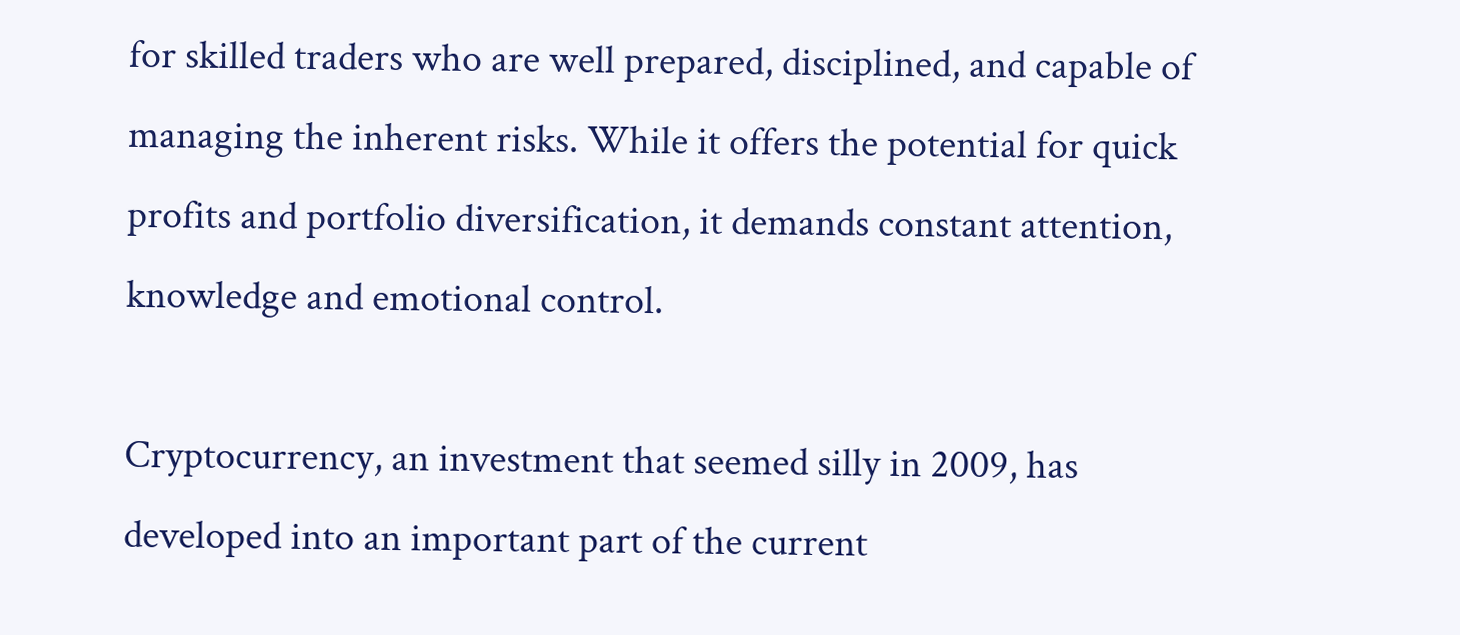for skilled traders who are well prepared, disciplined, and capable of managing the inherent risks. While it offers the potential for quick profits and portfolio diversification, it demands constant attention, knowledge and emotional control.

Cryptocurrency, an investment that seemed silly in 2009, has developed into an important part of the current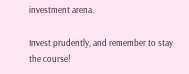investment arena.

Invest prudently, and remember to stay the course!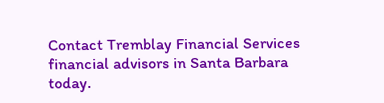Contact Tremblay Financial Services financial advisors in Santa Barbara today.